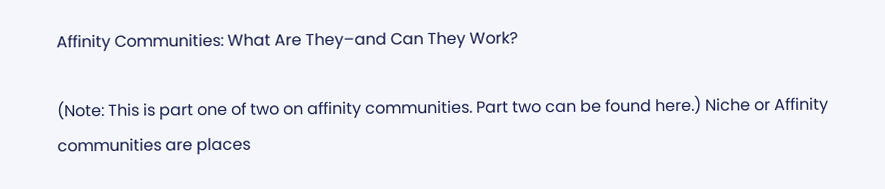Affinity Communities: What Are They–and Can They Work?

(Note: This is part one of two on affinity communities. Part two can be found here.) Niche or Affinity communities are places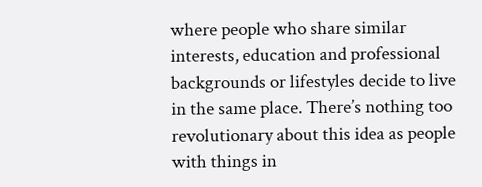where people who share similar interests, education and professional backgrounds or lifestyles decide to live in the same place. There’s nothing too revolutionary about this idea as people with things in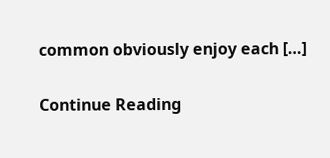common obviously enjoy each […]

Continue Reading